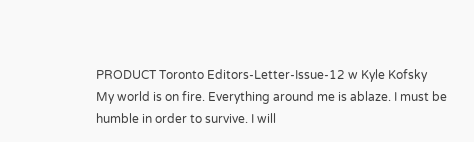PRODUCT Toronto Editors-Letter-Issue-12 w Kyle Kofsky
My world is on fire. Everything around me is ablaze. I must be humble in order to survive. I will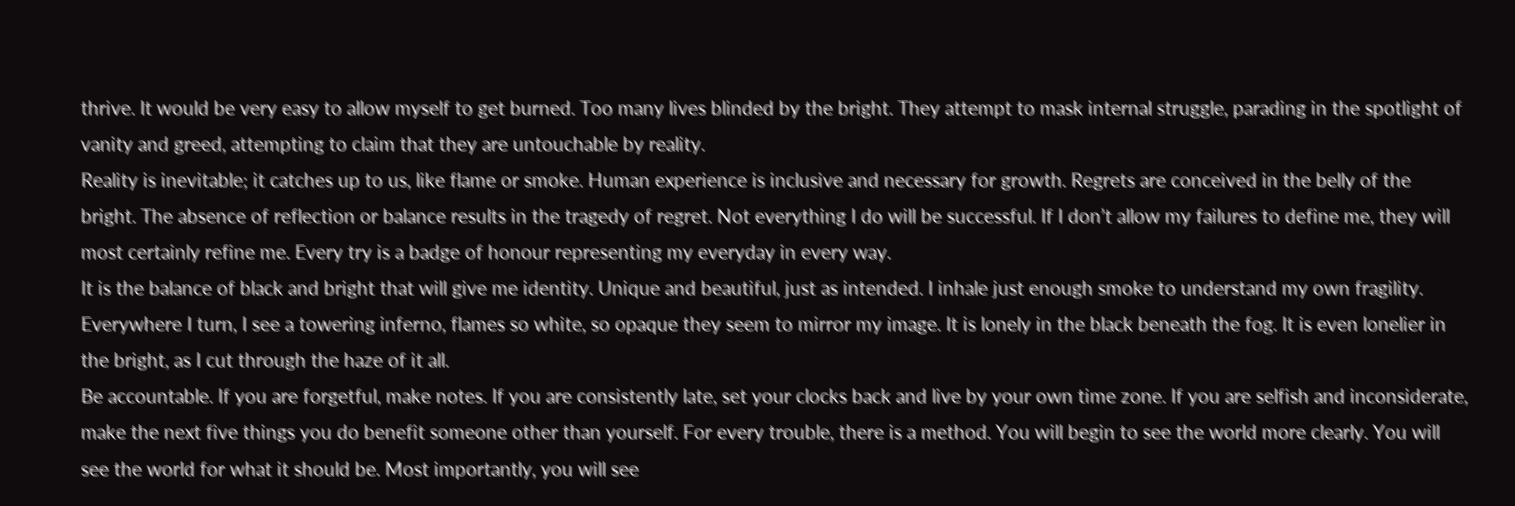thrive. It would be very easy to allow myself to get burned. Too many lives blinded by the bright. They attempt to mask internal struggle, parading in the spotlight of vanity and greed, attempting to claim that they are untouchable by reality.
Reality is inevitable; it catches up to us, like flame or smoke. Human experience is inclusive and necessary for growth. Regrets are conceived in the belly of the bright. The absence of reflection or balance results in the tragedy of regret. Not everything I do will be successful. If I don’t allow my failures to define me, they will most certainly refine me. Every try is a badge of honour representing my everyday in every way.
It is the balance of black and bright that will give me identity. Unique and beautiful, just as intended. I inhale just enough smoke to understand my own fragility. Everywhere I turn, I see a towering inferno, flames so white, so opaque they seem to mirror my image. It is lonely in the black beneath the fog. It is even lonelier in the bright, as I cut through the haze of it all.
Be accountable. If you are forgetful, make notes. If you are consistently late, set your clocks back and live by your own time zone. If you are selfish and inconsiderate, make the next five things you do benefit someone other than yourself. For every trouble, there is a method. You will begin to see the world more clearly. You will see the world for what it should be. Most importantly, you will see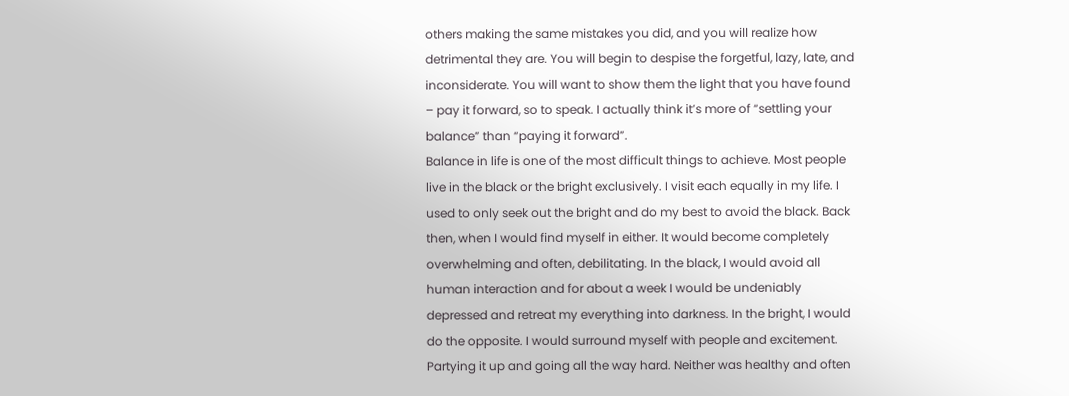others making the same mistakes you did, and you will realize how detrimental they are. You will begin to despise the forgetful, lazy, late, and inconsiderate. You will want to show them the light that you have found – pay it forward, so to speak. I actually think it’s more of “settling your balance” than “paying it forward”.
Balance in life is one of the most difficult things to achieve. Most people live in the black or the bright exclusively. I visit each equally in my life. I used to only seek out the bright and do my best to avoid the black. Back then, when I would find myself in either. It would become completely overwhelming and often, debilitating. In the black, I would avoid all human interaction and for about a week I would be undeniably depressed and retreat my everything into darkness. In the bright, I would do the opposite. I would surround myself with people and excitement. Partying it up and going all the way hard. Neither was healthy and often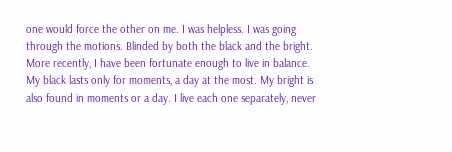one would force the other on me. I was helpless. I was going through the motions. Blinded by both the black and the bright.
More recently, I have been fortunate enough to live in balance. My black lasts only for moments, a day at the most. My bright is also found in moments or a day. I live each one separately, never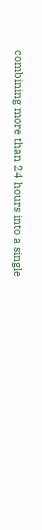combining more than 24 hours into a single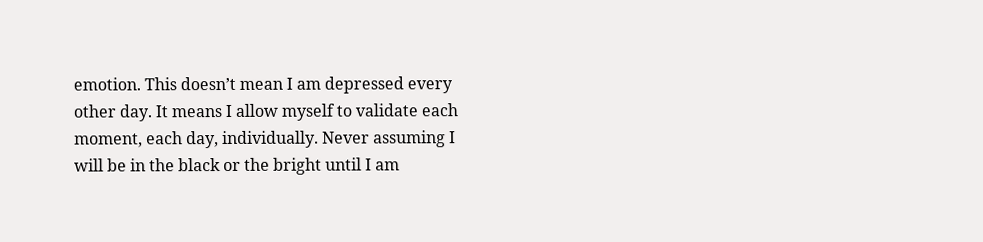emotion. This doesn’t mean I am depressed every other day. It means I allow myself to validate each moment, each day, individually. Never assuming I will be in the black or the bright until I am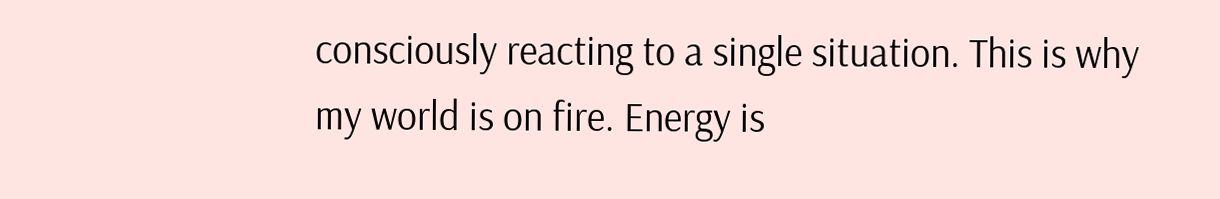consciously reacting to a single situation. This is why my world is on fire. Energy is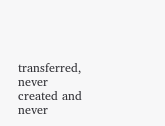transferred, never created and never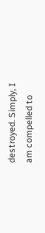destroyed. Simply, I am compelled to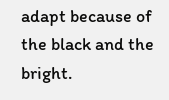adapt because of the black and the bright.